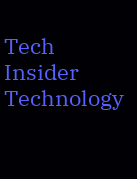Tech Insider                         Technology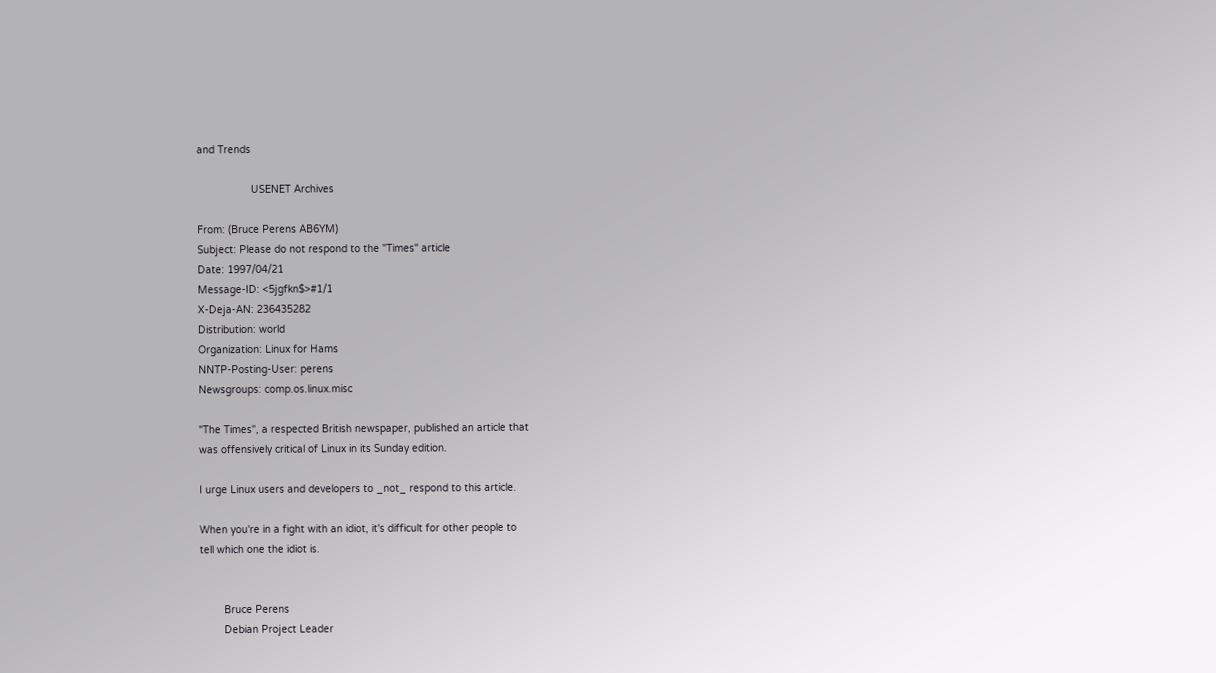and Trends

                  USENET Archives

From: (Bruce Perens AB6YM)
Subject: Please do not respond to the "Times" article
Date: 1997/04/21
Message-ID: <5jgfkn$>#1/1
X-Deja-AN: 236435282
Distribution: world
Organization: Linux for Hams
NNTP-Posting-User: perens
Newsgroups: comp.os.linux.misc

"The Times", a respected British newspaper, published an article that
was offensively critical of Linux in its Sunday edition.

I urge Linux users and developers to _not_ respond to this article.

When you're in a fight with an idiot, it's difficult for other people to
tell which one the idiot is.


        Bruce Perens
        Debian Project Leader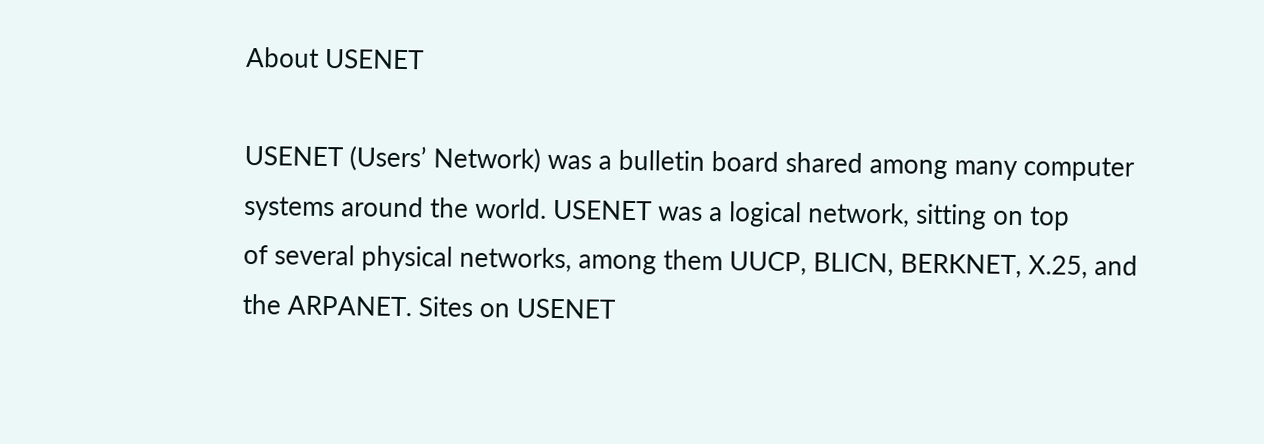About USENET

USENET (Users’ Network) was a bulletin board shared among many computer
systems around the world. USENET was a logical network, sitting on top
of several physical networks, among them UUCP, BLICN, BERKNET, X.25, and
the ARPANET. Sites on USENET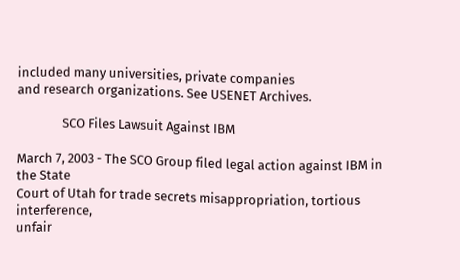included many universities, private companies
and research organizations. See USENET Archives.

               SCO Files Lawsuit Against IBM

March 7, 2003 - The SCO Group filed legal action against IBM in the State
Court of Utah for trade secrets misappropriation, tortious interference,
unfair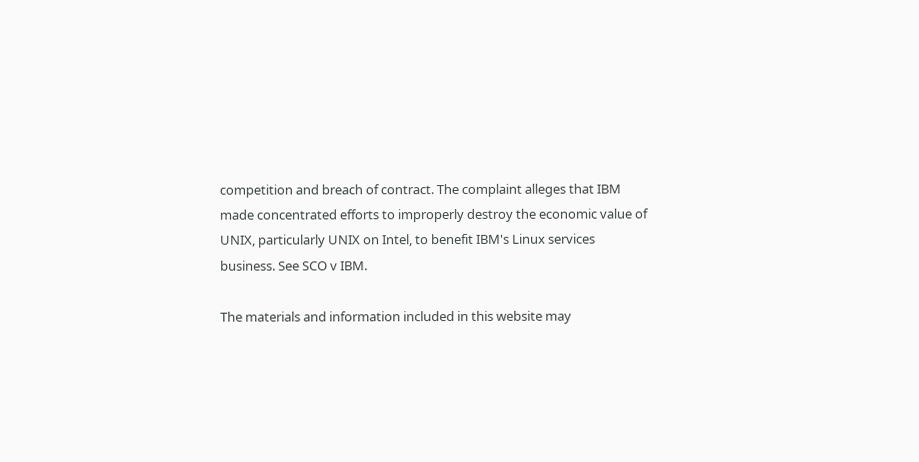competition and breach of contract. The complaint alleges that IBM
made concentrated efforts to improperly destroy the economic value of
UNIX, particularly UNIX on Intel, to benefit IBM's Linux services
business. See SCO v IBM.

The materials and information included in this website may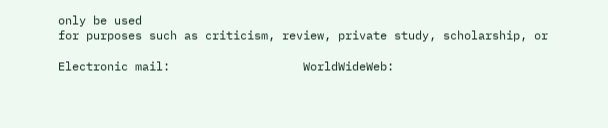only be used
for purposes such as criticism, review, private study, scholarship, or

Electronic mail:                   WorldWideWeb: